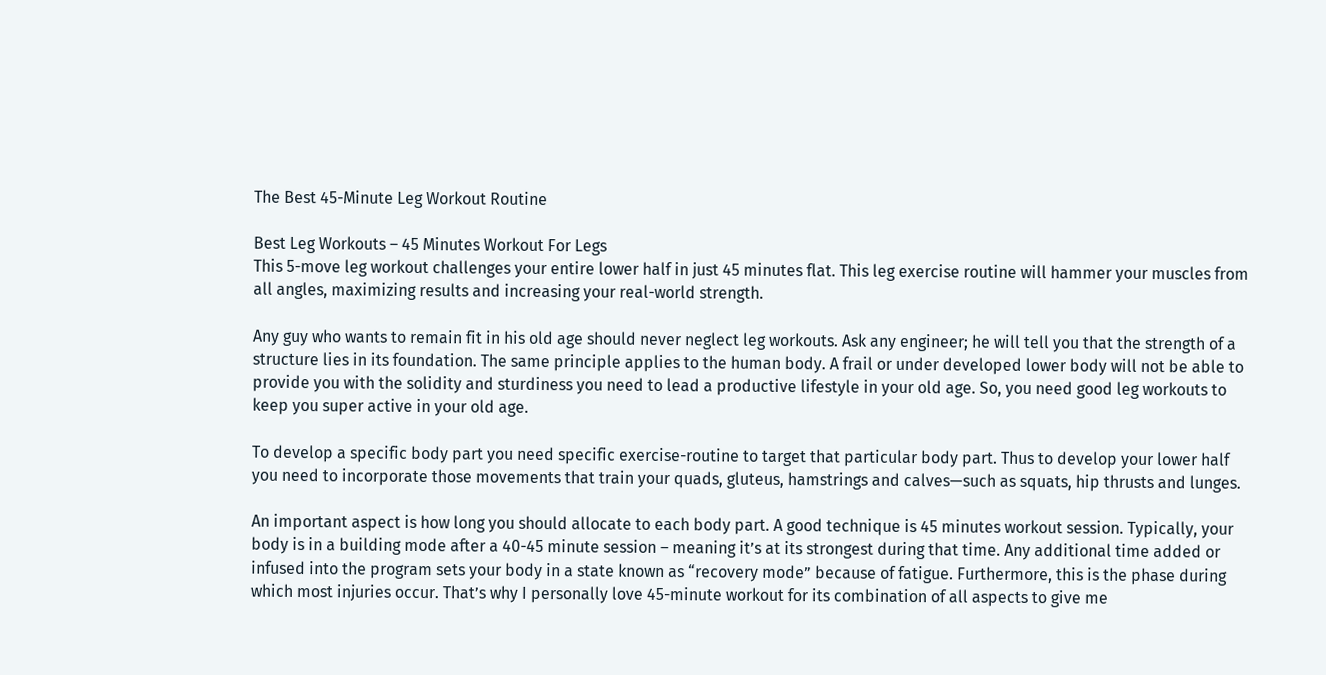The Best 45-Minute Leg Workout Routine

Best Leg Workouts – 45 Minutes Workout For Legs
This 5-move leg workout challenges your entire lower half in just 45 minutes flat. This leg exercise routine will hammer your muscles from all angles, maximizing results and increasing your real-world strength.

Any guy who wants to remain fit in his old age should never neglect leg workouts. Ask any engineer; he will tell you that the strength of a structure lies in its foundation. The same principle applies to the human body. A frail or under developed lower body will not be able to provide you with the solidity and sturdiness you need to lead a productive lifestyle in your old age. So, you need good leg workouts to keep you super active in your old age.

To develop a specific body part you need specific exercise-routine to target that particular body part. Thus to develop your lower half you need to incorporate those movements that train your quads, gluteus, hamstrings and calves—such as squats, hip thrusts and lunges.

An important aspect is how long you should allocate to each body part. A good technique is 45 minutes workout session. Typically, your body is in a building mode after a 40-45 minute session – meaning it’s at its strongest during that time. Any additional time added or infused into the program sets your body in a state known as “recovery mode” because of fatigue. Furthermore, this is the phase during which most injuries occur. That’s why I personally love 45-minute workout for its combination of all aspects to give me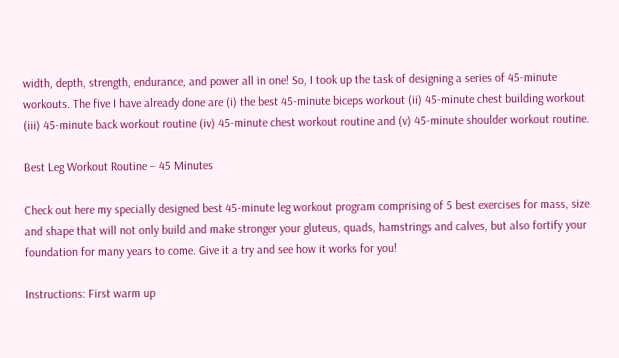width, depth, strength, endurance, and power all in one! So, I took up the task of designing a series of 45-minute workouts. The five I have already done are (i) the best 45-minute biceps workout (ii) 45-minute chest building workout (iii) 45-minute back workout routine (iv) 45-minute chest workout routine and (v) 45-minute shoulder workout routine.

Best Leg Workout Routine – 45 Minutes

Check out here my specially designed best 45-minute leg workout program comprising of 5 best exercises for mass, size and shape that will not only build and make stronger your gluteus, quads, hamstrings and calves, but also fortify your foundation for many years to come. Give it a try and see how it works for you!

Instructions: First warm up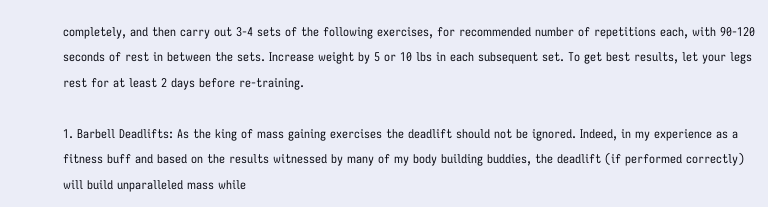completely, and then carry out 3-4 sets of the following exercises, for recommended number of repetitions each, with 90-120 seconds of rest in between the sets. Increase weight by 5 or 10 lbs in each subsequent set. To get best results, let your legs rest for at least 2 days before re-training.

1. Barbell Deadlifts: As the king of mass gaining exercises the deadlift should not be ignored. Indeed, in my experience as a fitness buff and based on the results witnessed by many of my body building buddies, the deadlift (if performed correctly) will build unparalleled mass while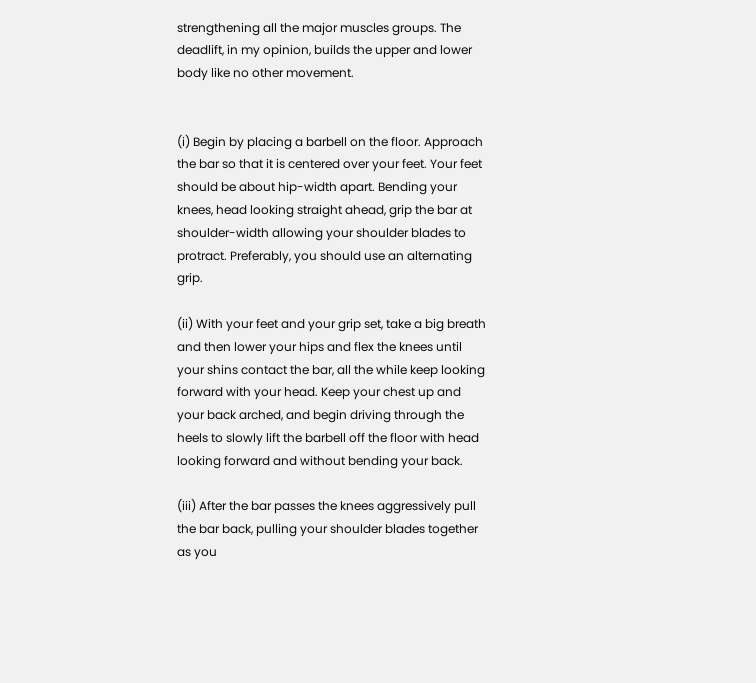strengthening all the major muscles groups. The deadlift, in my opinion, builds the upper and lower body like no other movement.


(i) Begin by placing a barbell on the floor. Approach the bar so that it is centered over your feet. Your feet should be about hip-width apart. Bending your knees, head looking straight ahead, grip the bar at shoulder-width allowing your shoulder blades to protract. Preferably, you should use an alternating grip.

(ii) With your feet and your grip set, take a big breath and then lower your hips and flex the knees until your shins contact the bar, all the while keep looking forward with your head. Keep your chest up and your back arched, and begin driving through the heels to slowly lift the barbell off the floor with head looking forward and without bending your back.

(iii) After the bar passes the knees aggressively pull the bar back, pulling your shoulder blades together as you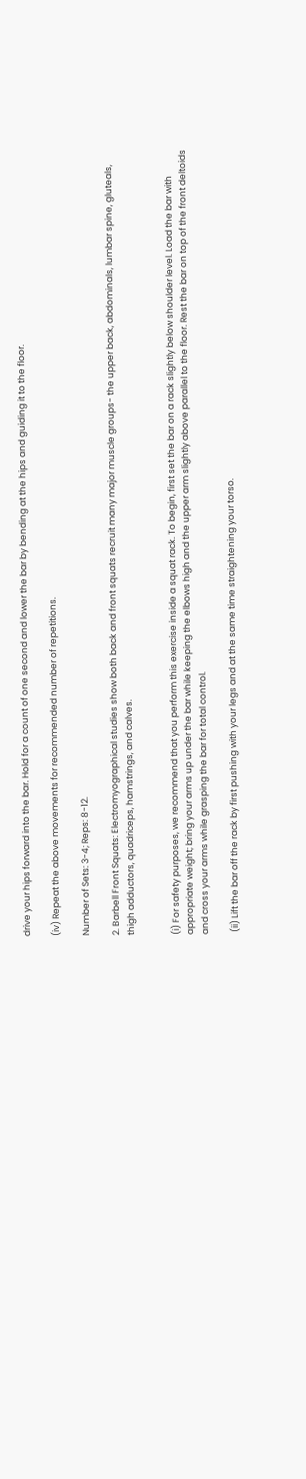drive your hips forward into the bar. Hold for a count of one second and lower the bar by bending at the hips and guiding it to the floor.

(iv) Repeat the above movements for recommended number of repetitions.

Number of Sets: 3-4; Reps: 8-12.

2. Barbell Front Squats: Electromyographical studies show both back and front squats recruit many major muscle groups- the upper back, abdominals, lumbar spine, gluteals, thigh adductors, quadriceps, hamstrings, and calves.


(i) For safety purposes, we recommend that you perform this exercise inside a squat rack. To begin, first set the bar on a rack slightly below shoulder level. Load the bar with appropriate weight; bring your arms up under the bar while keeping the elbows high and the upper arm slightly above parallel to the floor. Rest the bar on top of the front deltoids and cross your arms while grasping the bar for total control.

 (ii) Lift the bar off the rack by first pushing with your legs and at the same time straightening your torso.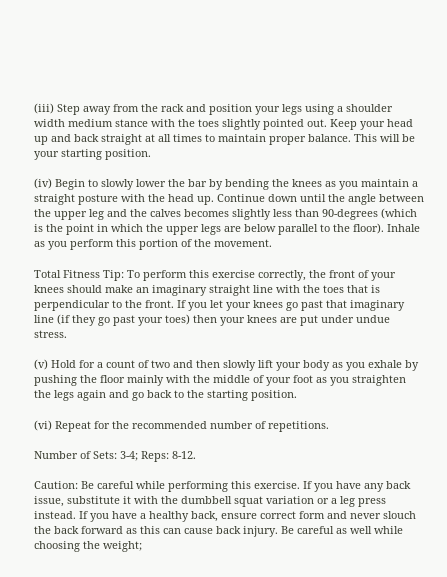(iii) Step away from the rack and position your legs using a shoulder width medium stance with the toes slightly pointed out. Keep your head up and back straight at all times to maintain proper balance. This will be your starting position.

(iv) Begin to slowly lower the bar by bending the knees as you maintain a straight posture with the head up. Continue down until the angle between the upper leg and the calves becomes slightly less than 90-degrees (which is the point in which the upper legs are below parallel to the floor). Inhale as you perform this portion of the movement.

Total Fitness Tip: To perform this exercise correctly, the front of your knees should make an imaginary straight line with the toes that is perpendicular to the front. If you let your knees go past that imaginary line (if they go past your toes) then your knees are put under undue stress.

(v) Hold for a count of two and then slowly lift your body as you exhale by pushing the floor mainly with the middle of your foot as you straighten the legs again and go back to the starting position.

(vi) Repeat for the recommended number of repetitions.

Number of Sets: 3-4; Reps: 8-12.

Caution: Be careful while performing this exercise. If you have any back issue, substitute it with the dumbbell squat variation or a leg press instead. If you have a healthy back, ensure correct form and never slouch the back forward as this can cause back injury. Be careful as well while choosing the weight;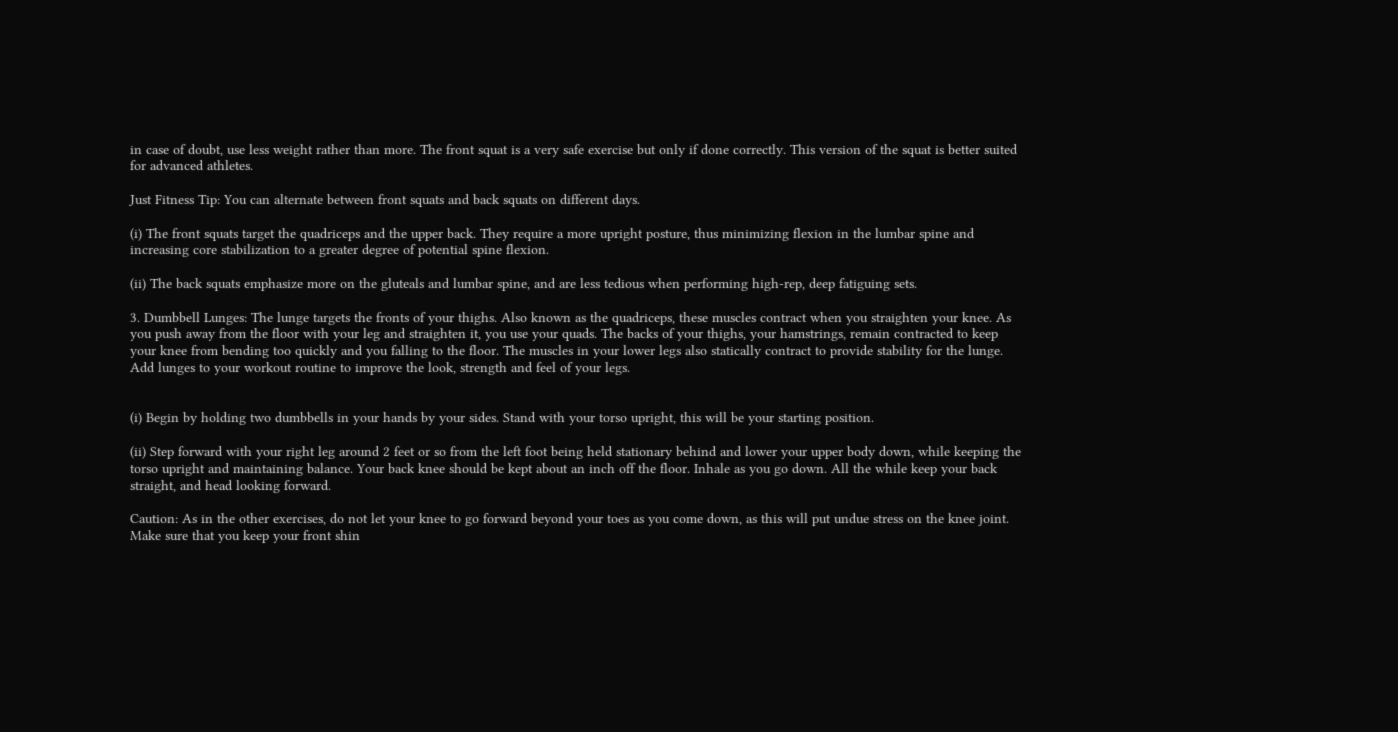in case of doubt, use less weight rather than more. The front squat is a very safe exercise but only if done correctly. This version of the squat is better suited for advanced athletes.

Just Fitness Tip: You can alternate between front squats and back squats on different days.

(i) The front squats target the quadriceps and the upper back. They require a more upright posture, thus minimizing flexion in the lumbar spine and increasing core stabilization to a greater degree of potential spine flexion.

(ii) The back squats emphasize more on the gluteals and lumbar spine, and are less tedious when performing high-rep, deep fatiguing sets.

3. Dumbbell Lunges: The lunge targets the fronts of your thighs. Also known as the quadriceps, these muscles contract when you straighten your knee. As you push away from the floor with your leg and straighten it, you use your quads. The backs of your thighs, your hamstrings, remain contracted to keep your knee from bending too quickly and you falling to the floor. The muscles in your lower legs also statically contract to provide stability for the lunge. Add lunges to your workout routine to improve the look, strength and feel of your legs.


(i) Begin by holding two dumbbells in your hands by your sides. Stand with your torso upright, this will be your starting position.

(ii) Step forward with your right leg around 2 feet or so from the left foot being held stationary behind and lower your upper body down, while keeping the torso upright and maintaining balance. Your back knee should be kept about an inch off the floor. Inhale as you go down. All the while keep your back straight, and head looking forward.

Caution: As in the other exercises, do not let your knee to go forward beyond your toes as you come down, as this will put undue stress on the knee joint. Make sure that you keep your front shin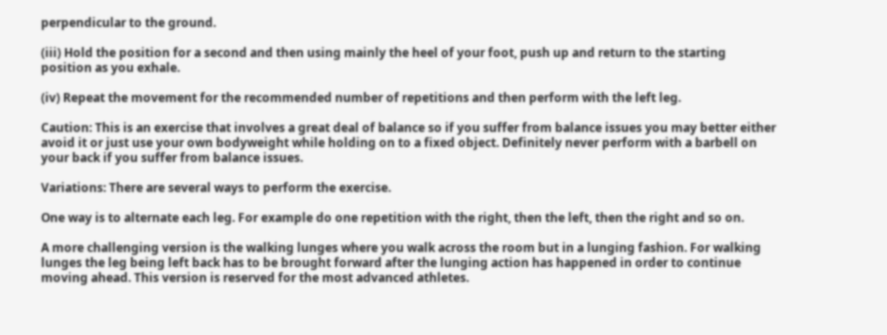perpendicular to the ground.

(iii) Hold the position for a second and then using mainly the heel of your foot, push up and return to the starting position as you exhale.

(iv) Repeat the movement for the recommended number of repetitions and then perform with the left leg.

Caution: This is an exercise that involves a great deal of balance so if you suffer from balance issues you may better either avoid it or just use your own bodyweight while holding on to a fixed object. Definitely never perform with a barbell on your back if you suffer from balance issues.

Variations: There are several ways to perform the exercise.

One way is to alternate each leg. For example do one repetition with the right, then the left, then the right and so on.

A more challenging version is the walking lunges where you walk across the room but in a lunging fashion. For walking lunges the leg being left back has to be brought forward after the lunging action has happened in order to continue moving ahead. This version is reserved for the most advanced athletes.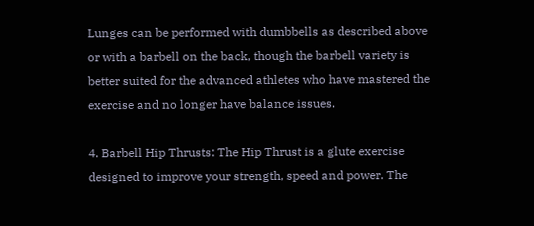Lunges can be performed with dumbbells as described above or with a barbell on the back, though the barbell variety is better suited for the advanced athletes who have mastered the exercise and no longer have balance issues.

4. Barbell Hip Thrusts: The Hip Thrust is a glute exercise designed to improve your strength, speed and power. The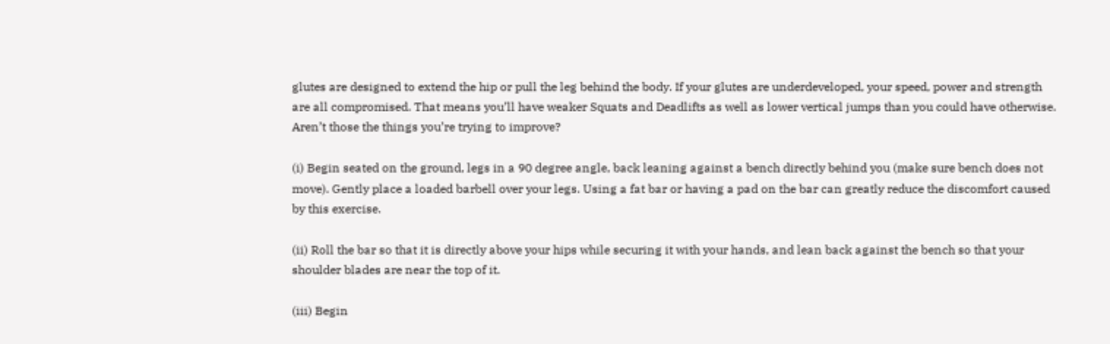glutes are designed to extend the hip or pull the leg behind the body. If your glutes are underdeveloped, your speed, power and strength are all compromised. That means you’ll have weaker Squats and Deadlifts as well as lower vertical jumps than you could have otherwise. Aren’t those the things you’re trying to improve?

(i) Begin seated on the ground, legs in a 90 degree angle, back leaning against a bench directly behind you (make sure bench does not move). Gently place a loaded barbell over your legs. Using a fat bar or having a pad on the bar can greatly reduce the discomfort caused by this exercise.

(ii) Roll the bar so that it is directly above your hips while securing it with your hands, and lean back against the bench so that your shoulder blades are near the top of it.

(iii) Begin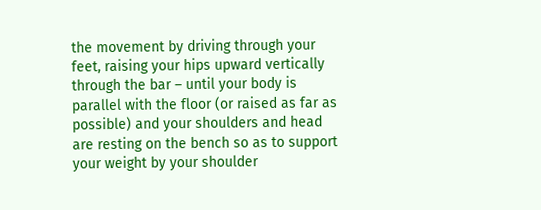the movement by driving through your feet, raising your hips upward vertically through the bar – until your body is parallel with the floor (or raised as far as possible) and your shoulders and head are resting on the bench so as to support your weight by your shoulder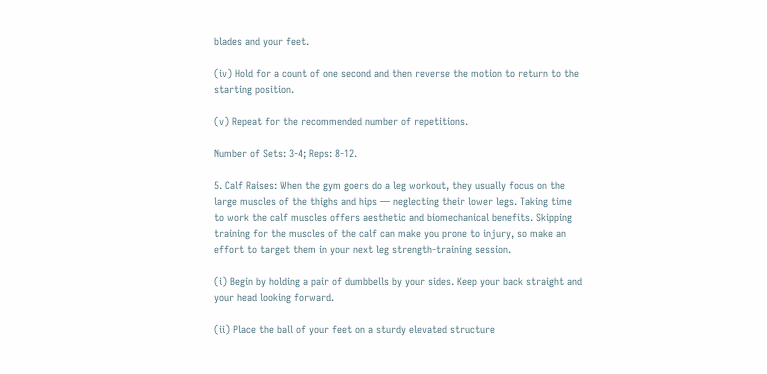blades and your feet.

(iv) Hold for a count of one second and then reverse the motion to return to the starting position.

(v) Repeat for the recommended number of repetitions.

Number of Sets: 3-4; Reps: 8-12.

5. Calf Raises: When the gym goers do a leg workout, they usually focus on the large muscles of the thighs and hips — neglecting their lower legs. Taking time to work the calf muscles offers aesthetic and biomechanical benefits. Skipping training for the muscles of the calf can make you prone to injury, so make an effort to target them in your next leg strength-training session.

(i) Begin by holding a pair of dumbbells by your sides. Keep your back straight and your head looking forward.

(ii) Place the ball of your feet on a sturdy elevated structure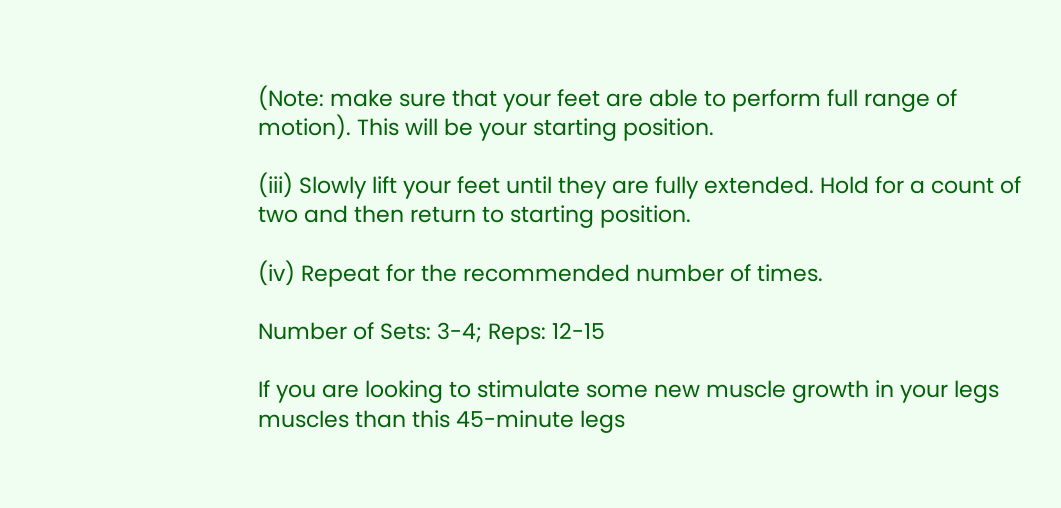(Note: make sure that your feet are able to perform full range of motion). This will be your starting position.

(iii) Slowly lift your feet until they are fully extended. Hold for a count of two and then return to starting position.

(iv) Repeat for the recommended number of times.

Number of Sets: 3-4; Reps: 12-15

If you are looking to stimulate some new muscle growth in your legs muscles than this 45-minute legs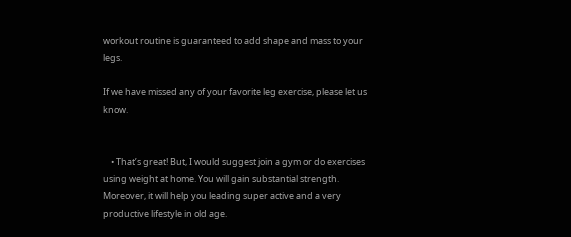workout routine is guaranteed to add shape and mass to your legs.

If we have missed any of your favorite leg exercise, please let us know.


    • That’s great! But, I would suggest join a gym or do exercises using weight at home. You will gain substantial strength. Moreover, it will help you leading super active and a very productive lifestyle in old age.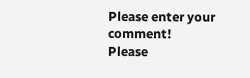Please enter your comment!
Please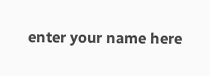enter your name here